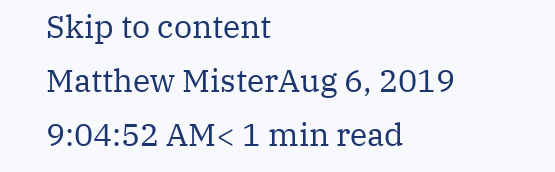Skip to content
Matthew MisterAug 6, 2019 9:04:52 AM< 1 min read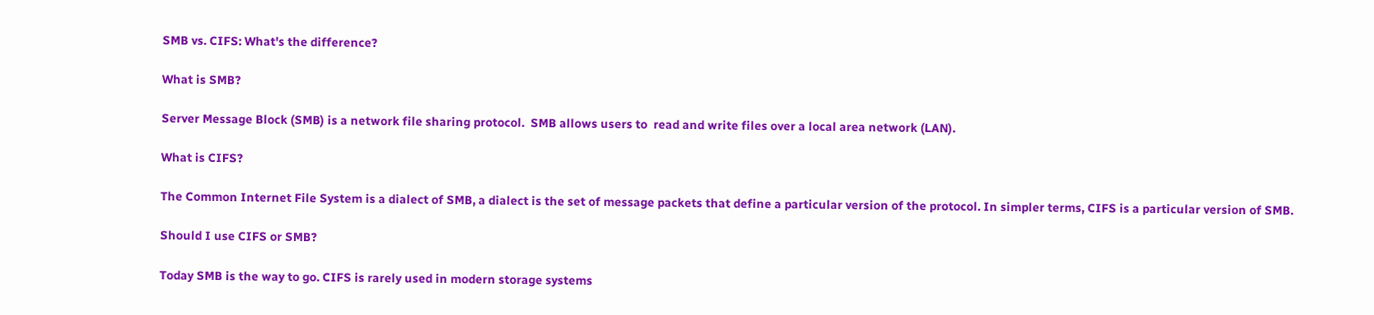SMB vs. CIFS: What's the difference?

What is SMB?

Server Message Block (SMB) is a network file sharing protocol.  SMB allows users to  read and write files over a local area network (LAN).

What is CIFS?

The Common Internet File System is a dialect of SMB, a dialect is the set of message packets that define a particular version of the protocol. In simpler terms, CIFS is a particular version of SMB.

Should I use CIFS or SMB?

Today SMB is the way to go. CIFS is rarely used in modern storage systems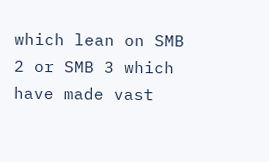which lean on SMB 2 or SMB 3 which have made vast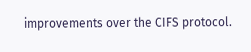improvements over the CIFS protocol.